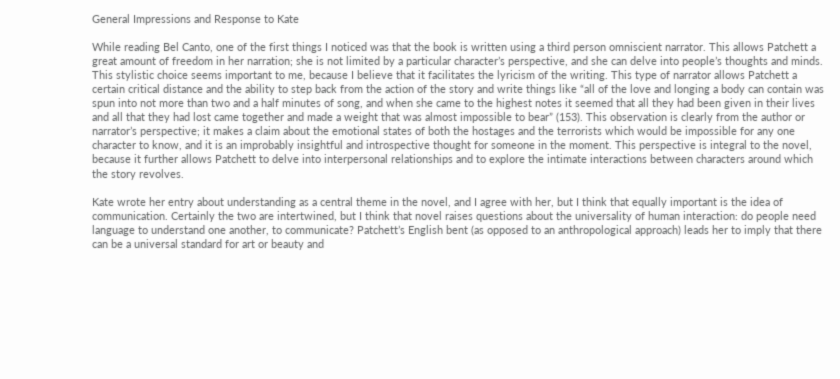General Impressions and Response to Kate

While reading Bel Canto, one of the first things I noticed was that the book is written using a third person omniscient narrator. This allows Patchett a great amount of freedom in her narration; she is not limited by a particular character’s perspective, and she can delve into people’s thoughts and minds. This stylistic choice seems important to me, because I believe that it facilitates the lyricism of the writing. This type of narrator allows Patchett a certain critical distance and the ability to step back from the action of the story and write things like “all of the love and longing a body can contain was spun into not more than two and a half minutes of song, and when she came to the highest notes it seemed that all they had been given in their lives and all that they had lost came together and made a weight that was almost impossible to bear” (153). This observation is clearly from the author or narrator’s perspective; it makes a claim about the emotional states of both the hostages and the terrorists which would be impossible for any one character to know, and it is an improbably insightful and introspective thought for someone in the moment. This perspective is integral to the novel, because it further allows Patchett to delve into interpersonal relationships and to explore the intimate interactions between characters around which the story revolves.

Kate wrote her entry about understanding as a central theme in the novel, and I agree with her, but I think that equally important is the idea of communication. Certainly the two are intertwined, but I think that novel raises questions about the universality of human interaction: do people need language to understand one another, to communicate? Patchett’s English bent (as opposed to an anthropological approach) leads her to imply that there can be a universal standard for art or beauty and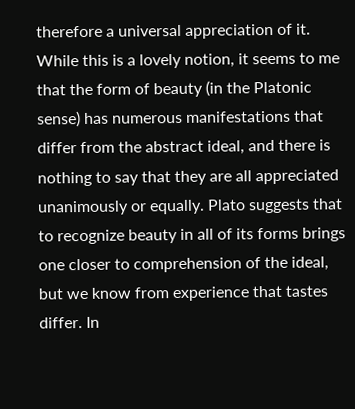therefore a universal appreciation of it. While this is a lovely notion, it seems to me that the form of beauty (in the Platonic sense) has numerous manifestations that differ from the abstract ideal, and there is nothing to say that they are all appreciated unanimously or equally. Plato suggests that to recognize beauty in all of its forms brings one closer to comprehension of the ideal, but we know from experience that tastes differ. In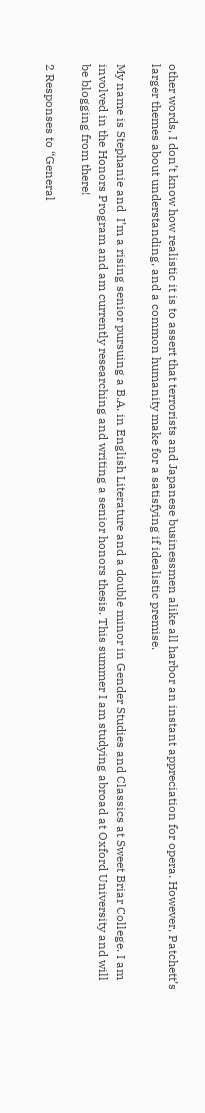other words, I don’t know how realistic it is to assert that terrorists and Japanese businessmen alike all harbor an instant appreciation for opera. However, Patchett’s larger themes about understanding, and a common humanity make for a satisfying if idealistic premise.

My name is Stephanie and  I’m a rising senior pursuing a B.A. in English Literature and a double minor in Gender Studies and Classics at Sweet Briar College. I am involved in the Honors Program and am currently researching and writing a senior honors thesis. This summer I am studying abroad at Oxford University and will be blogging from there!

2 Responses to “General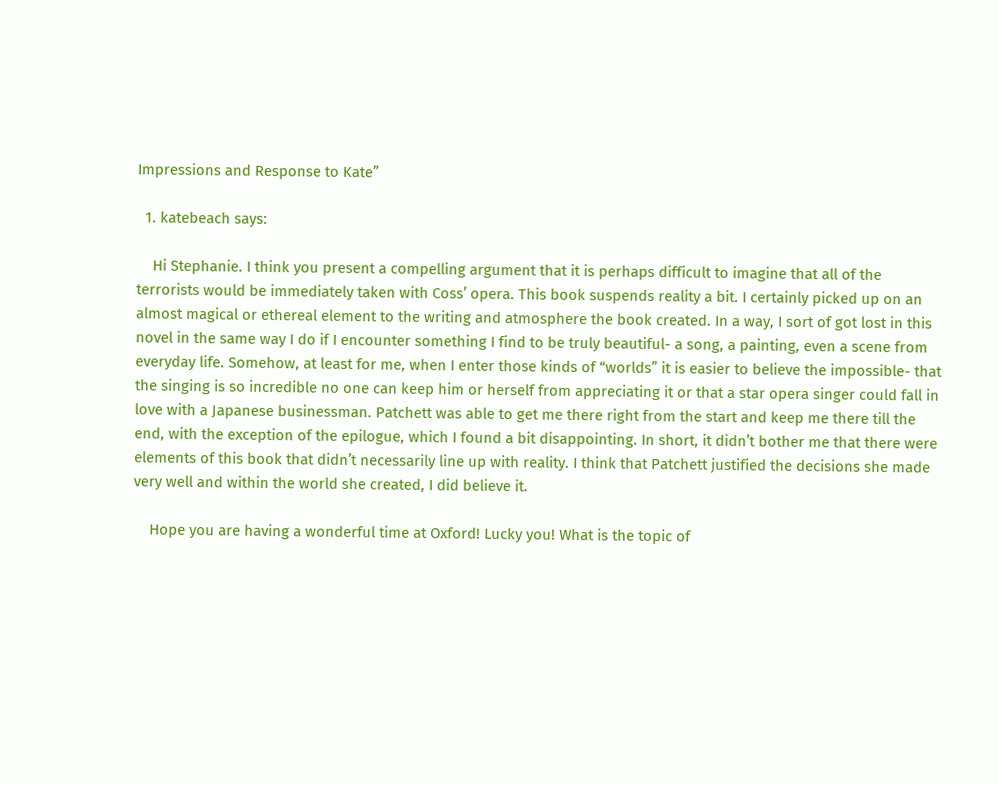Impressions and Response to Kate”

  1. katebeach says:

    Hi Stephanie. I think you present a compelling argument that it is perhaps difficult to imagine that all of the terrorists would be immediately taken with Coss’ opera. This book suspends reality a bit. I certainly picked up on an almost magical or ethereal element to the writing and atmosphere the book created. In a way, I sort of got lost in this novel in the same way I do if I encounter something I find to be truly beautiful- a song, a painting, even a scene from everyday life. Somehow, at least for me, when I enter those kinds of “worlds” it is easier to believe the impossible- that the singing is so incredible no one can keep him or herself from appreciating it or that a star opera singer could fall in love with a Japanese businessman. Patchett was able to get me there right from the start and keep me there till the end, with the exception of the epilogue, which I found a bit disappointing. In short, it didn’t bother me that there were elements of this book that didn’t necessarily line up with reality. I think that Patchett justified the decisions she made very well and within the world she created, I did believe it.

    Hope you are having a wonderful time at Oxford! Lucky you! What is the topic of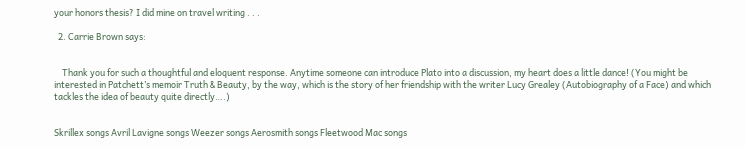your honors thesis? I did mine on travel writing . . .

  2. Carrie Brown says:


    Thank you for such a thoughtful and eloquent response. Anytime someone can introduce Plato into a discussion, my heart does a little dance! (You might be interested in Patchett’s memoir Truth & Beauty, by the way, which is the story of her friendship with the writer Lucy Grealey (Autobiography of a Face) and which tackles the idea of beauty quite directly….)


Skrillex songs Avril Lavigne songs Weezer songs Aerosmith songs Fleetwood Mac songs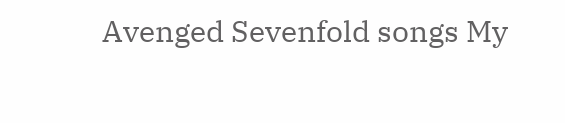Avenged Sevenfold songs My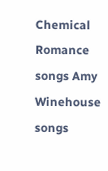Chemical Romance songs Amy Winehouse songs